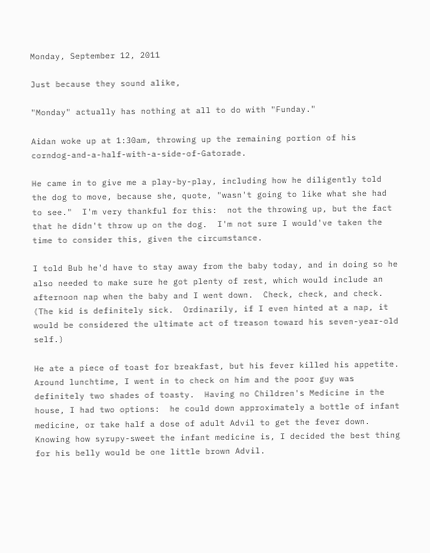Monday, September 12, 2011

Just because they sound alike,

"Monday" actually has nothing at all to do with "Funday."

Aidan woke up at 1:30am, throwing up the remaining portion of his corndog-and-a-half-with-a-side-of-Gatorade.

He came in to give me a play-by-play, including how he diligently told the dog to move, because she, quote, "wasn't going to like what she had to see."  I'm very thankful for this:  not the throwing up, but the fact that he didn't throw up on the dog.  I'm not sure I would've taken the time to consider this, given the circumstance.

I told Bub he'd have to stay away from the baby today, and in doing so he also needed to make sure he got plenty of rest, which would include an afternoon nap when the baby and I went down.  Check, check, and check.  (The kid is definitely sick.  Ordinarily, if I even hinted at a nap, it would be considered the ultimate act of treason toward his seven-year-old self.)

He ate a piece of toast for breakfast, but his fever killed his appetite.  Around lunchtime, I went in to check on him and the poor guy was definitely two shades of toasty.  Having no Children's Medicine in the house, I had two options:  he could down approximately a bottle of infant medicine, or take half a dose of adult Advil to get the fever down.  Knowing how syrupy-sweet the infant medicine is, I decided the best thing for his belly would be one little brown Advil.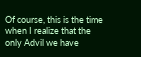Of course, this is the time when I realize that the only Advil we have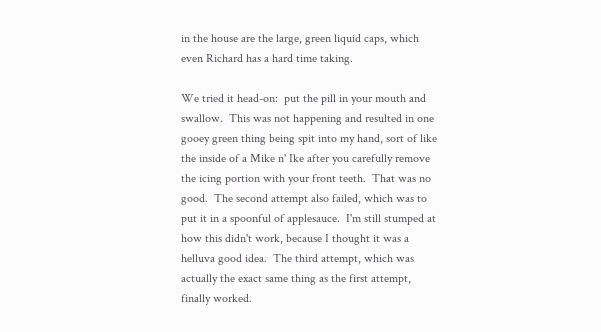in the house are the large, green liquid caps, which even Richard has a hard time taking.

We tried it head-on:  put the pill in your mouth and swallow.  This was not happening and resulted in one gooey green thing being spit into my hand, sort of like the inside of a Mike n' Ike after you carefully remove the icing portion with your front teeth.  That was no good.  The second attempt also failed, which was to put it in a spoonful of applesauce.  I'm still stumped at how this didn't work, because I thought it was a helluva good idea.  The third attempt, which was actually the exact same thing as the first attempt, finally worked.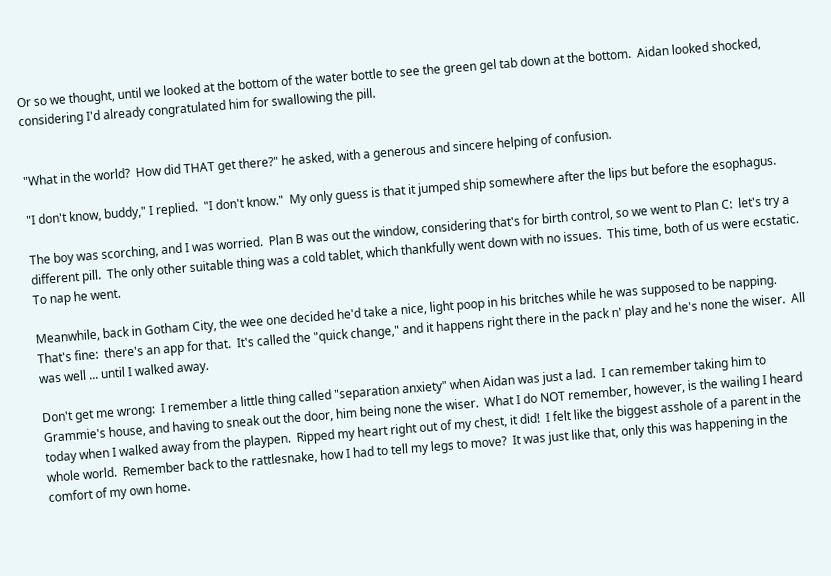Or so we thought, until we looked at the bottom of the water bottle to see the green gel tab down at the bottom.  Aidan looked shocked, considering I'd already congratulated him for swallowing the pill.


"What in the world?  How did THAT get there?" he asked, with a generous and sincere helping of confusion.

"I don't know, buddy," I replied.  "I don't know."  My only guess is that it jumped ship somewhere after the lips but before the esophagus.

The boy was scorching, and I was worried.  Plan B was out the window, considering that's for birth control, so we went to Plan C:  let's try a different pill.  The only other suitable thing was a cold tablet, which thankfully went down with no issues.  This time, both of us were ecstatic.  To nap he went.

Meanwhile, back in Gotham City, the wee one decided he'd take a nice, light poop in his britches while he was supposed to be napping.  That's fine:  there's an app for that.  It's called the "quick change," and it happens right there in the pack n' play and he's none the wiser.  All was well ... until I walked away.

Don't get me wrong:  I remember a little thing called "separation anxiety" when Aidan was just a lad.  I can remember taking him to Grammie's house, and having to sneak out the door, him being none the wiser.  What I do NOT remember, however, is the wailing I heard today when I walked away from the playpen.  Ripped my heart right out of my chest, it did!  I felt like the biggest asshole of a parent in the whole world.  Remember back to the rattlesnake, how I had to tell my legs to move?  It was just like that, only this was happening in the comfort of my own home.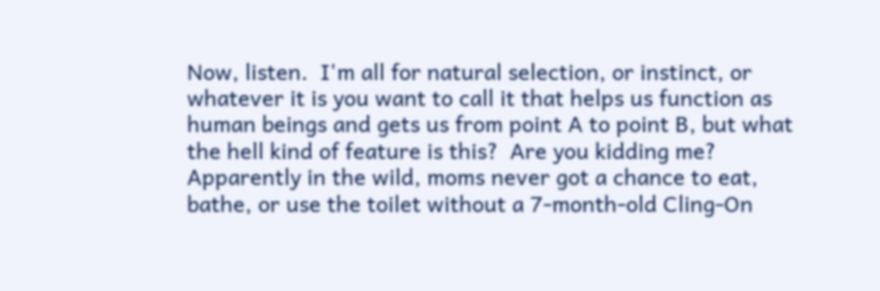Now, listen.  I'm all for natural selection, or instinct, or whatever it is you want to call it that helps us function as human beings and gets us from point A to point B, but what the hell kind of feature is this?  Are you kidding me?  Apparently in the wild, moms never got a chance to eat, bathe, or use the toilet without a 7-month-old Cling-On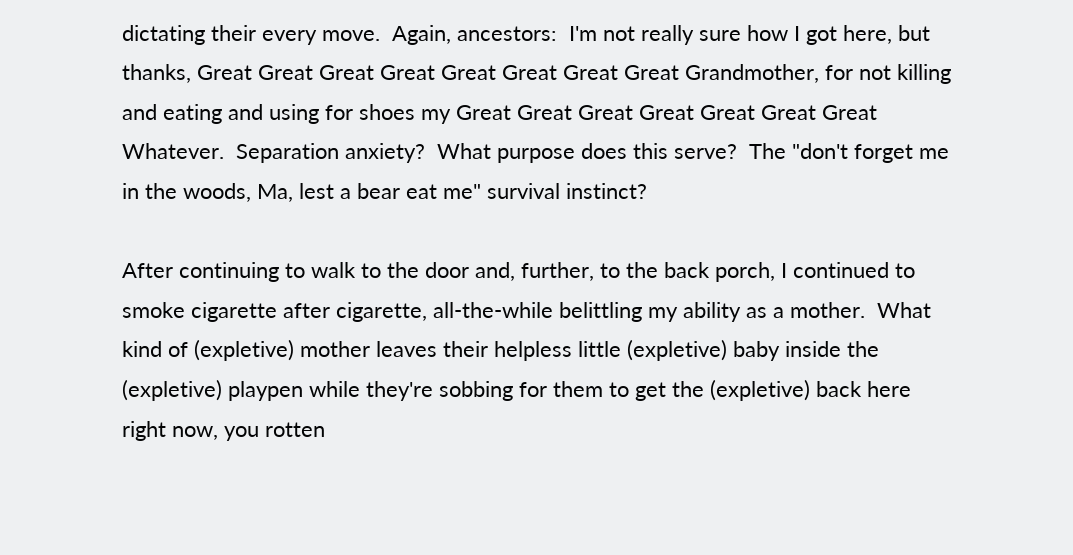dictating their every move.  Again, ancestors:  I'm not really sure how I got here, but thanks, Great Great Great Great Great Great Great Great Grandmother, for not killing and eating and using for shoes my Great Great Great Great Great Great Great Whatever.  Separation anxiety?  What purpose does this serve?  The "don't forget me in the woods, Ma, lest a bear eat me" survival instinct?

After continuing to walk to the door and, further, to the back porch, I continued to smoke cigarette after cigarette, all-the-while belittling my ability as a mother.  What kind of (expletive) mother leaves their helpless little (expletive) baby inside the (expletive) playpen while they're sobbing for them to get the (expletive) back here right now, you rotten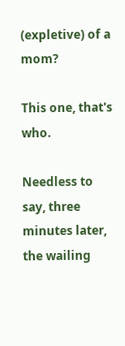(expletive) of a mom?

This one, that's who.

Needless to say, three minutes later, the wailing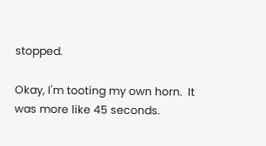stopped.

Okay, I'm tooting my own horn.  It was more like 45 seconds.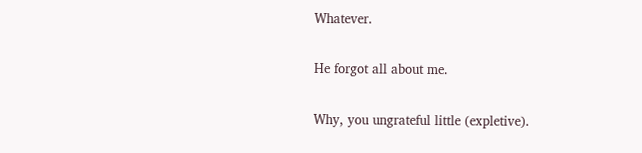Whatever.

He forgot all about me.

Why, you ungrateful little (expletive).